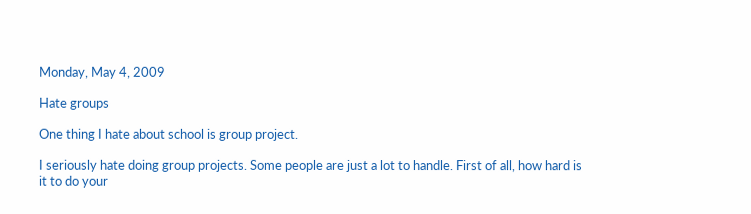Monday, May 4, 2009

Hate groups

One thing I hate about school is group project.

I seriously hate doing group projects. Some people are just a lot to handle. First of all, how hard is it to do your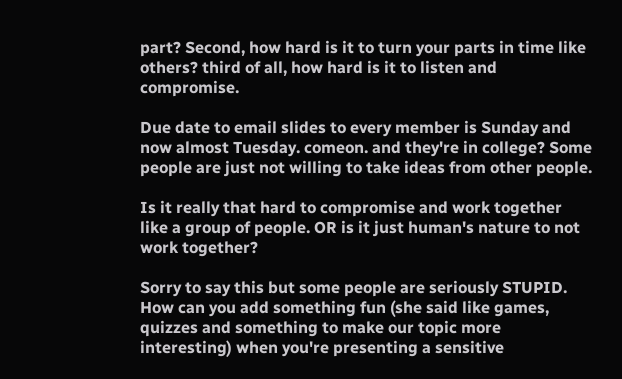part? Second, how hard is it to turn your parts in time like others? third of all, how hard is it to listen and compromise.

Due date to email slides to every member is Sunday and now almost Tuesday. comeon. and they're in college? Some people are just not willing to take ideas from other people.

Is it really that hard to compromise and work together like a group of people. OR is it just human's nature to not work together?

Sorry to say this but some people are seriously STUPID. How can you add something fun (she said like games, quizzes and something to make our topic more interesting) when you're presenting a sensitive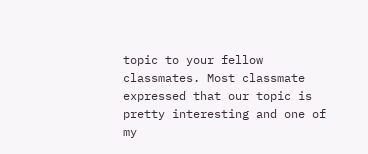topic to your fellow classmates. Most classmate expressed that our topic is pretty interesting and one of my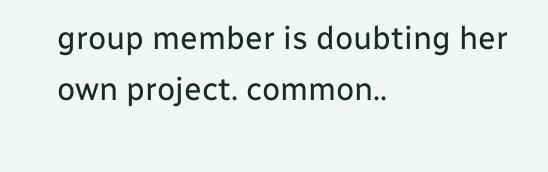group member is doubting her own project. common..